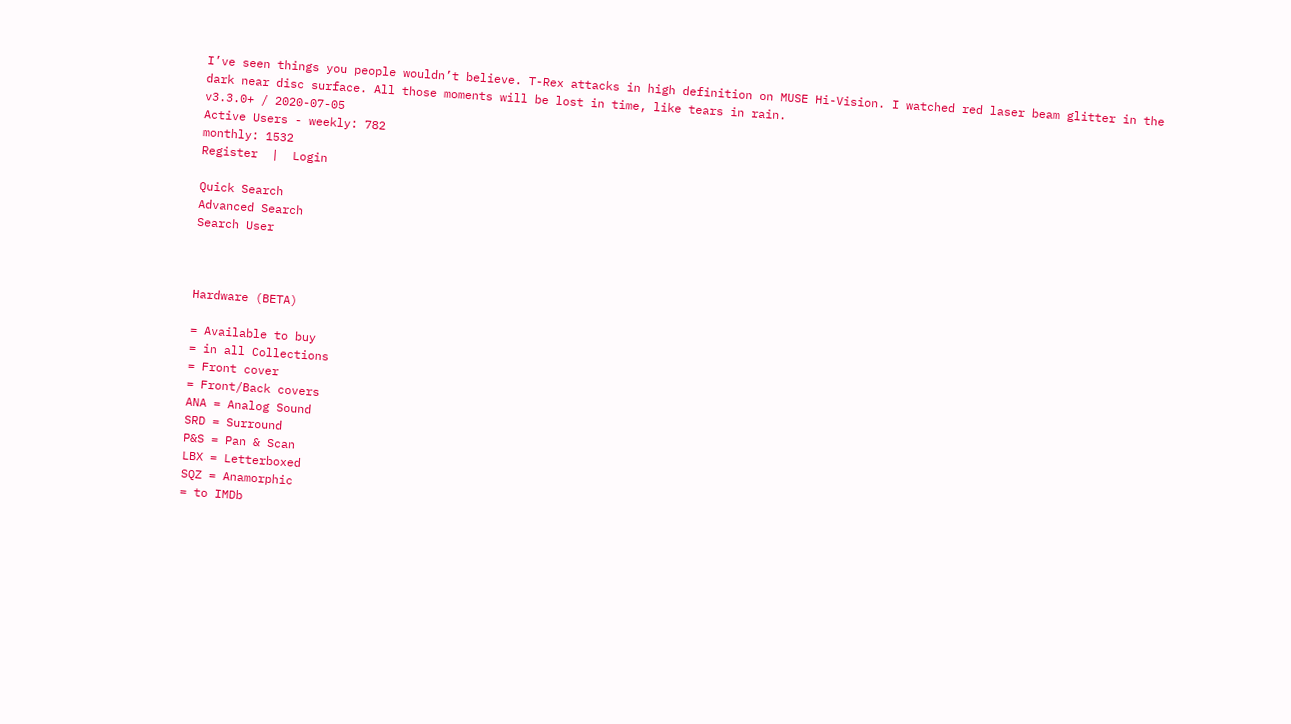I’ve seen things you people wouldn’t believe. T-Rex attacks in high definition on MUSE Hi-Vision. I watched red laser beam glitter in the dark near disc surface. All those moments will be lost in time, like tears in rain.
v3.3.0+ / 2020-07-05
Active Users - weekly: 782
monthly: 1532
Register  |  Login

Quick Search
Advanced Search
Search User



Hardware (BETA)

= Available to buy
= in all Collections
= Front cover
= Front/Back covers
ANA = Analog Sound
SRD = Surround
P&S = Pan & Scan
LBX = Letterboxed
SQZ = Anamorphic
= to IMDb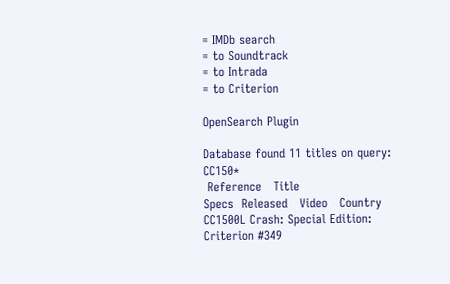= IMDb search
= to Soundtrack
= to Intrada
= to Criterion

OpenSearch Plugin

Database found 11 titles on query:  CC150*
 Reference   Title                     Specs  Released   Video   Country
CC1500L Crash: Special Edition: Criterion #349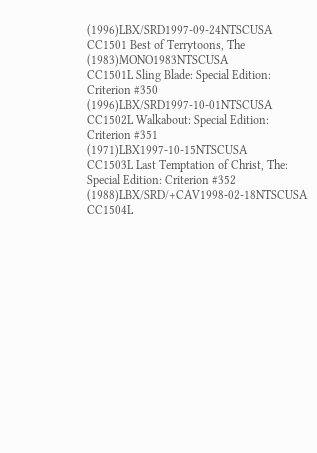(1996)LBX/SRD1997-09-24NTSCUSA
CC1501 Best of Terrytoons, The (1983)MONO1983NTSCUSA
CC1501L Sling Blade: Special Edition: Criterion #350 (1996)LBX/SRD1997-10-01NTSCUSA
CC1502L Walkabout: Special Edition: Criterion #351 (1971)LBX1997-10-15NTSCUSA
CC1503L Last Temptation of Christ, The: Special Edition: Criterion #352 (1988)LBX/SRD/+CAV1998-02-18NTSCUSA
CC1504L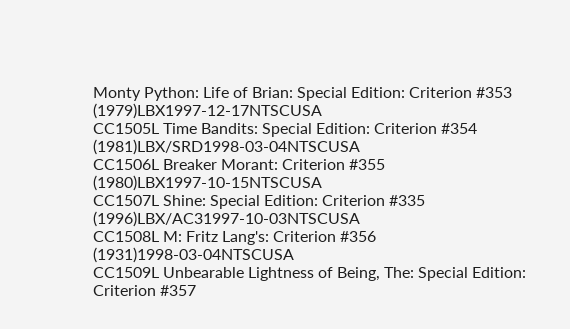Monty Python: Life of Brian: Special Edition: Criterion #353 (1979)LBX1997-12-17NTSCUSA
CC1505L Time Bandits: Special Edition: Criterion #354 (1981)LBX/SRD1998-03-04NTSCUSA
CC1506L Breaker Morant: Criterion #355 (1980)LBX1997-10-15NTSCUSA
CC1507L Shine: Special Edition: Criterion #335 (1996)LBX/AC31997-10-03NTSCUSA
CC1508L M: Fritz Lang's: Criterion #356 (1931)1998-03-04NTSCUSA
CC1509L Unbearable Lightness of Being, The: Special Edition: Criterion #357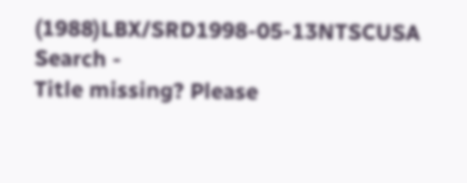(1988)LBX/SRD1998-05-13NTSCUSA
Search -
Title missing? Please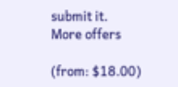submit it.
More offers

(from: $18.00)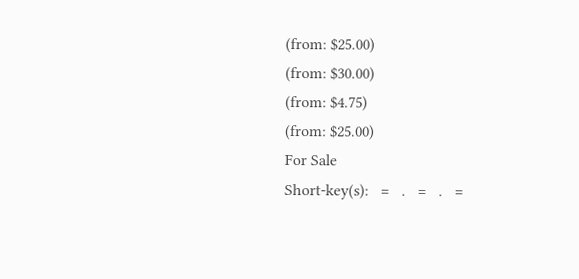(from: $25.00)
(from: $30.00)
(from: $4.75)
(from: $25.00)
For Sale
Short-key(s):   =   .   =   .   =